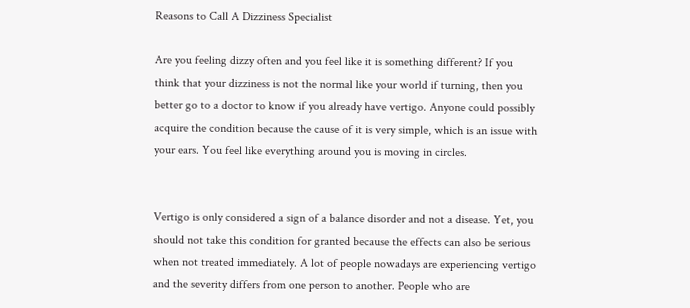Reasons to Call A Dizziness Specialist

Are you feeling dizzy often and you feel like it is something different? If you think that your dizziness is not the normal like your world if turning, then you better go to a doctor to know if you already have vertigo. Anyone could possibly acquire the condition because the cause of it is very simple, which is an issue with your ears. You feel like everything around you is moving in circles.


Vertigo is only considered a sign of a balance disorder and not a disease. Yet, you should not take this condition for granted because the effects can also be serious when not treated immediately. A lot of people nowadays are experiencing vertigo and the severity differs from one person to another. People who are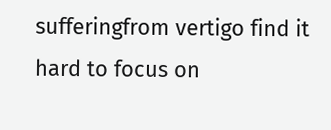sufferingfrom vertigo find it hard to focus on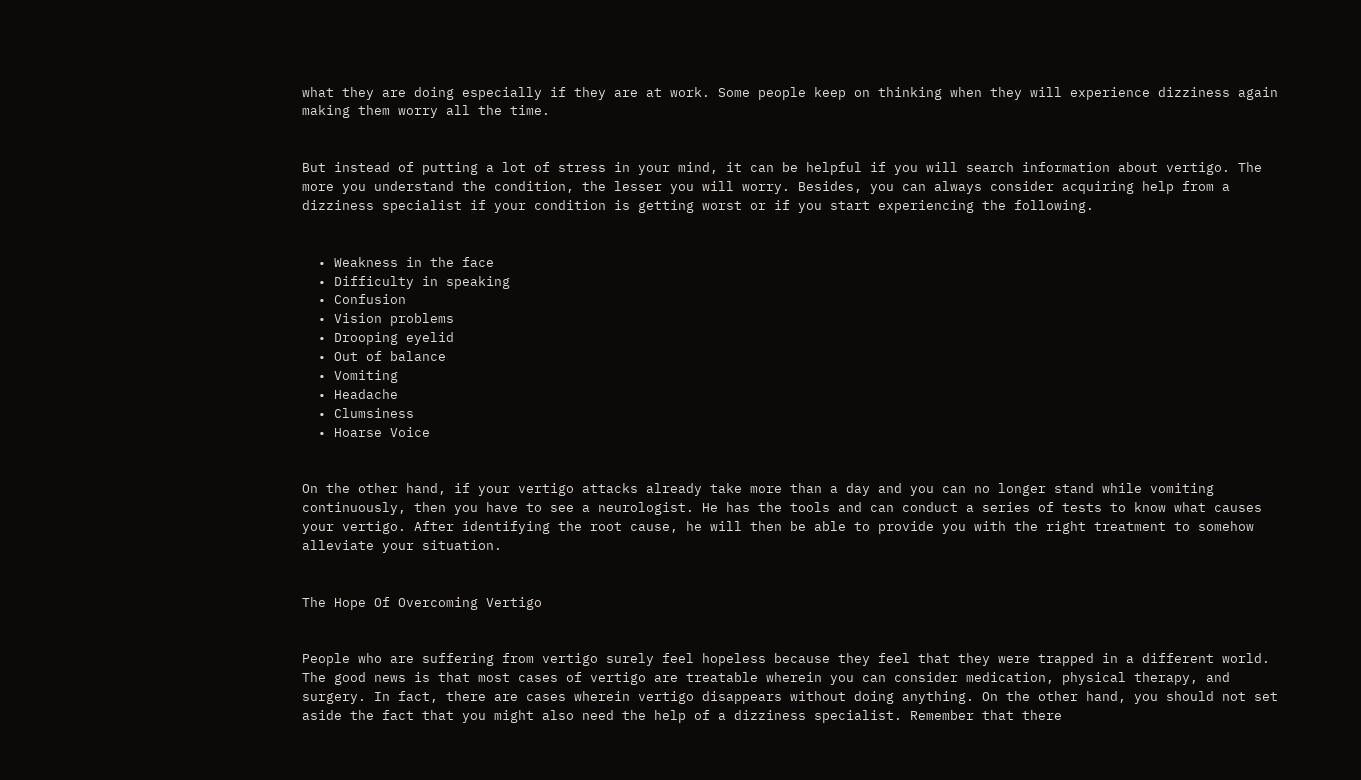what they are doing especially if they are at work. Some people keep on thinking when they will experience dizziness again making them worry all the time.


But instead of putting a lot of stress in your mind, it can be helpful if you will search information about vertigo. The more you understand the condition, the lesser you will worry. Besides, you can always consider acquiring help from a dizziness specialist if your condition is getting worst or if you start experiencing the following.


  • Weakness in the face
  • Difficulty in speaking
  • Confusion
  • Vision problems
  • Drooping eyelid
  • Out of balance
  • Vomiting
  • Headache
  • Clumsiness
  • Hoarse Voice


On the other hand, if your vertigo attacks already take more than a day and you can no longer stand while vomiting continuously, then you have to see a neurologist. He has the tools and can conduct a series of tests to know what causes your vertigo. After identifying the root cause, he will then be able to provide you with the right treatment to somehow alleviate your situation.


The Hope Of Overcoming Vertigo


People who are suffering from vertigo surely feel hopeless because they feel that they were trapped in a different world. The good news is that most cases of vertigo are treatable wherein you can consider medication, physical therapy, and surgery. In fact, there are cases wherein vertigo disappears without doing anything. On the other hand, you should not set aside the fact that you might also need the help of a dizziness specialist. Remember that there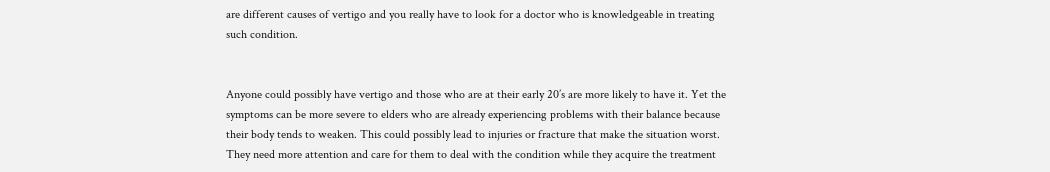are different causes of vertigo and you really have to look for a doctor who is knowledgeable in treating such condition.


Anyone could possibly have vertigo and those who are at their early 20’s are more likely to have it. Yet the symptoms can be more severe to elders who are already experiencing problems with their balance because their body tends to weaken. This could possibly lead to injuries or fracture that make the situation worst. They need more attention and care for them to deal with the condition while they acquire the treatment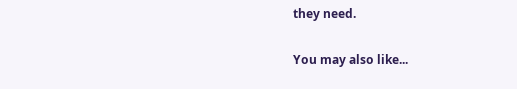they need.

You may also like...